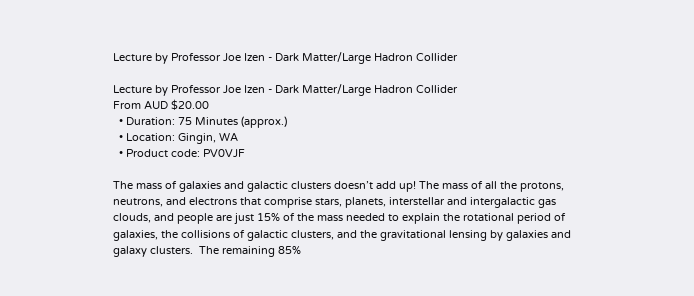Lecture by Professor Joe Izen - Dark Matter/Large Hadron Collider

Lecture by Professor Joe Izen - Dark Matter/Large Hadron Collider
From AUD $20.00
  • Duration: 75 Minutes (approx.)
  • Location: Gingin, WA
  • Product code: PV0VJF

The mass of galaxies and galactic clusters doesn’t add up! The mass of all the protons, neutrons, and electrons that comprise stars, planets, interstellar and intergalactic gas clouds, and people are just 15% of the mass needed to explain the rotational period of galaxies, the collisions of galactic clusters, and the gravitational lensing by galaxies and galaxy clusters.  The remaining 85%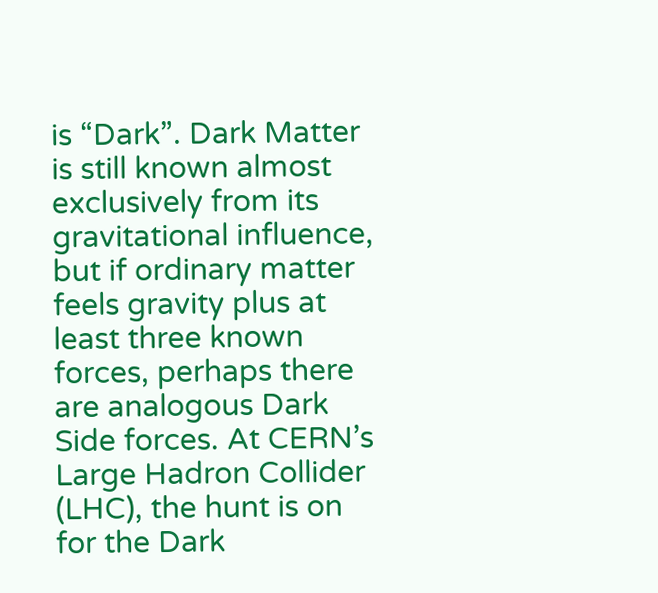is “Dark”. Dark Matter is still known almost exclusively from its gravitational influence, but if ordinary matter feels gravity plus at least three known forces, perhaps there are analogous Dark Side forces. At CERN’s Large Hadron Collider (LHC), the hunt is on for the Dark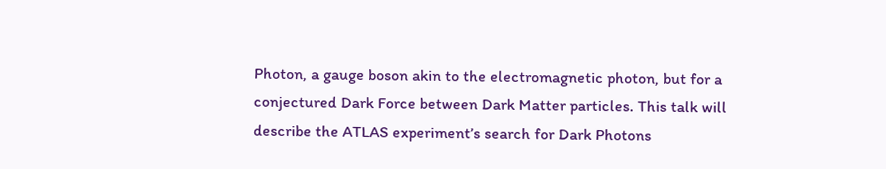Photon, a gauge boson akin to the electromagnetic photon, but for a conjectured Dark Force between Dark Matter particles. This talk will describe the ATLAS experiment’s search for Dark Photons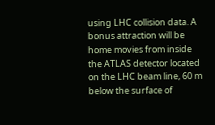using LHC collision data. A bonus attraction will be home movies from inside the ATLAS detector located on the LHC beam line, 60 m below the surface of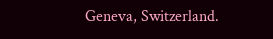Geneva, Switzerland.